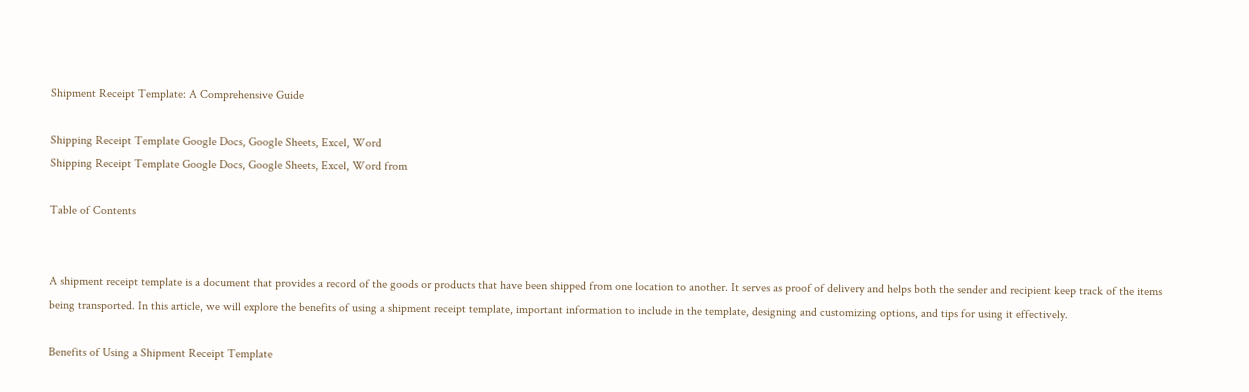Shipment Receipt Template: A Comprehensive Guide

Shipping Receipt Template Google Docs, Google Sheets, Excel, Word
Shipping Receipt Template Google Docs, Google Sheets, Excel, Word from

Table of Contents


A shipment receipt template is a document that provides a record of the goods or products that have been shipped from one location to another. It serves as proof of delivery and helps both the sender and recipient keep track of the items being transported. In this article, we will explore the benefits of using a shipment receipt template, important information to include in the template, designing and customizing options, and tips for using it effectively.

Benefits of Using a Shipment Receipt Template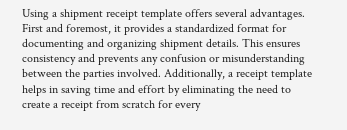Using a shipment receipt template offers several advantages. First and foremost, it provides a standardized format for documenting and organizing shipment details. This ensures consistency and prevents any confusion or misunderstanding between the parties involved. Additionally, a receipt template helps in saving time and effort by eliminating the need to create a receipt from scratch for every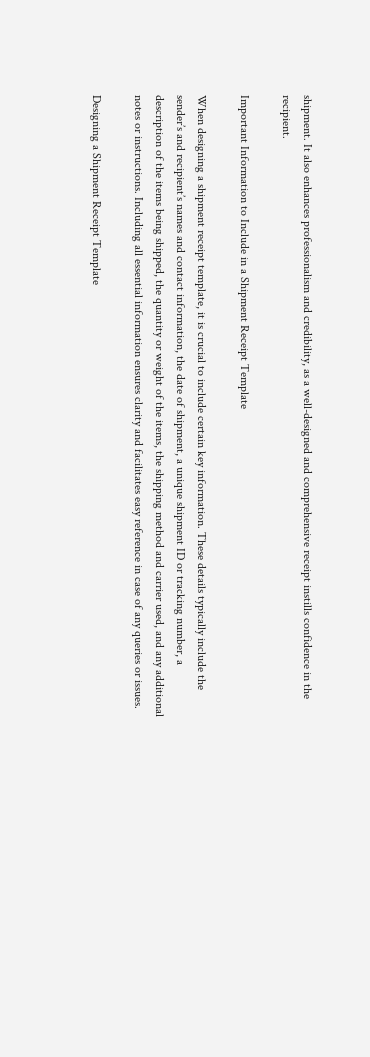shipment. It also enhances professionalism and credibility, as a well-designed and comprehensive receipt instills confidence in the recipient.

Important Information to Include in a Shipment Receipt Template

When designing a shipment receipt template, it is crucial to include certain key information. These details typically include the sender’s and recipient’s names and contact information, the date of shipment, a unique shipment ID or tracking number, a description of the items being shipped, the quantity or weight of the items, the shipping method and carrier used, and any additional notes or instructions. Including all essential information ensures clarity and facilitates easy reference in case of any queries or issues.

Designing a Shipment Receipt Template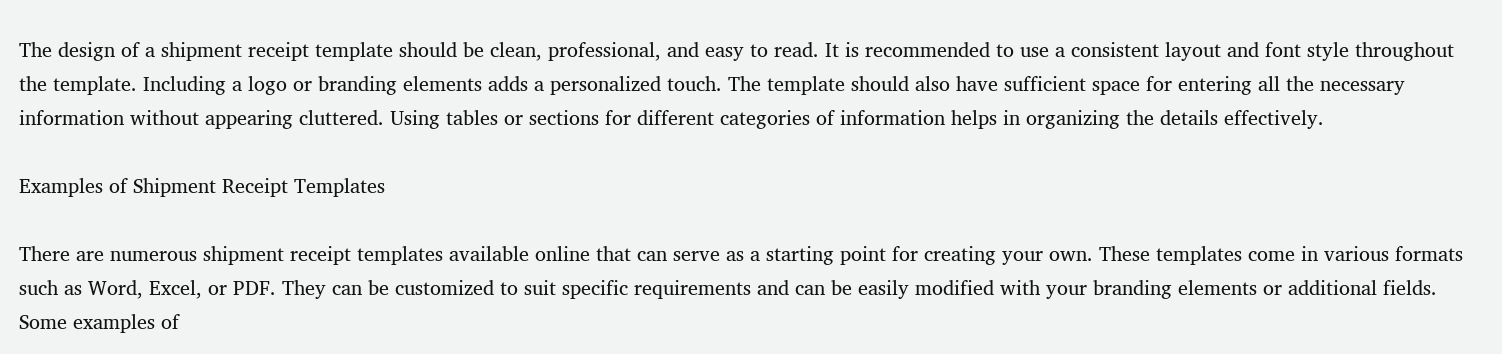The design of a shipment receipt template should be clean, professional, and easy to read. It is recommended to use a consistent layout and font style throughout the template. Including a logo or branding elements adds a personalized touch. The template should also have sufficient space for entering all the necessary information without appearing cluttered. Using tables or sections for different categories of information helps in organizing the details effectively.

Examples of Shipment Receipt Templates

There are numerous shipment receipt templates available online that can serve as a starting point for creating your own. These templates come in various formats such as Word, Excel, or PDF. They can be customized to suit specific requirements and can be easily modified with your branding elements or additional fields. Some examples of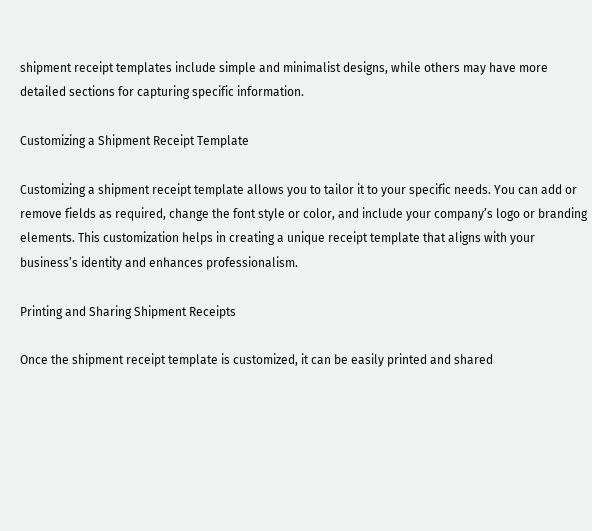shipment receipt templates include simple and minimalist designs, while others may have more detailed sections for capturing specific information.

Customizing a Shipment Receipt Template

Customizing a shipment receipt template allows you to tailor it to your specific needs. You can add or remove fields as required, change the font style or color, and include your company’s logo or branding elements. This customization helps in creating a unique receipt template that aligns with your business’s identity and enhances professionalism.

Printing and Sharing Shipment Receipts

Once the shipment receipt template is customized, it can be easily printed and shared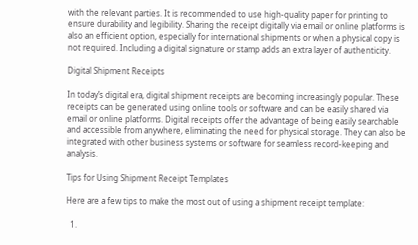with the relevant parties. It is recommended to use high-quality paper for printing to ensure durability and legibility. Sharing the receipt digitally via email or online platforms is also an efficient option, especially for international shipments or when a physical copy is not required. Including a digital signature or stamp adds an extra layer of authenticity.

Digital Shipment Receipts

In today’s digital era, digital shipment receipts are becoming increasingly popular. These receipts can be generated using online tools or software and can be easily shared via email or online platforms. Digital receipts offer the advantage of being easily searchable and accessible from anywhere, eliminating the need for physical storage. They can also be integrated with other business systems or software for seamless record-keeping and analysis.

Tips for Using Shipment Receipt Templates

Here are a few tips to make the most out of using a shipment receipt template:

  1.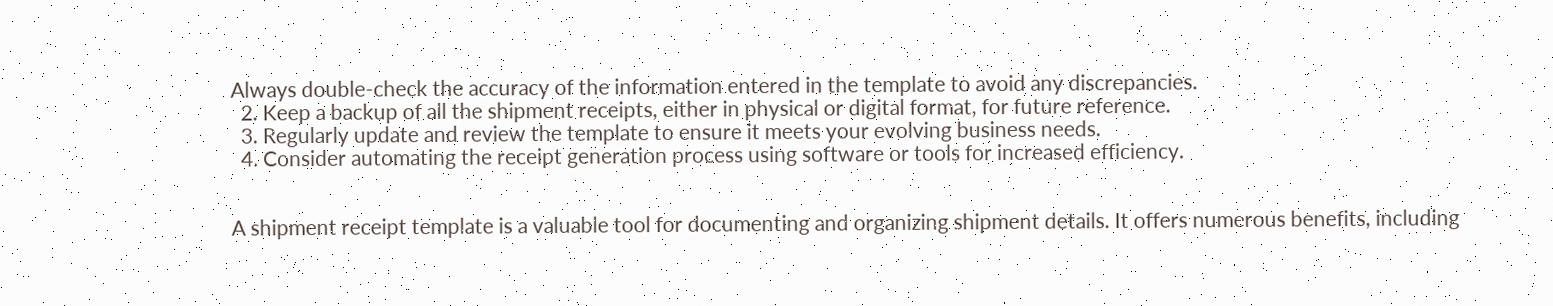Always double-check the accuracy of the information entered in the template to avoid any discrepancies.
  2. Keep a backup of all the shipment receipts, either in physical or digital format, for future reference.
  3. Regularly update and review the template to ensure it meets your evolving business needs.
  4. Consider automating the receipt generation process using software or tools for increased efficiency.


A shipment receipt template is a valuable tool for documenting and organizing shipment details. It offers numerous benefits, including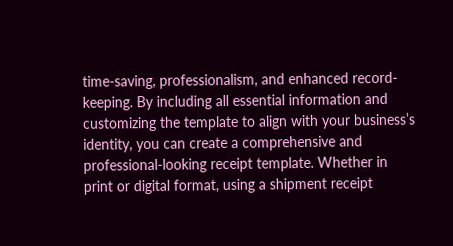time-saving, professionalism, and enhanced record-keeping. By including all essential information and customizing the template to align with your business’s identity, you can create a comprehensive and professional-looking receipt template. Whether in print or digital format, using a shipment receipt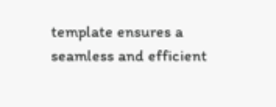template ensures a seamless and efficient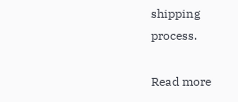shipping process.

Read more